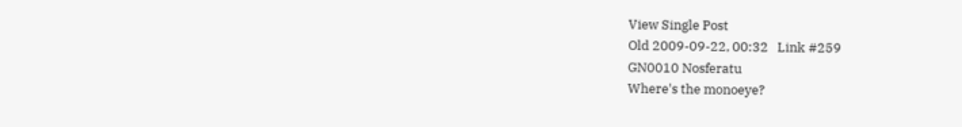View Single Post
Old 2009-09-22, 00:32   Link #259
GN0010 Nosferatu
Where's the monoeye?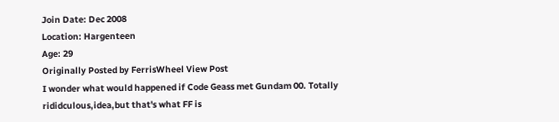Join Date: Dec 2008
Location: Hargenteen
Age: 29
Originally Posted by FerrisWheel View Post
I wonder what would happened if Code Geass met Gundam 00. Totally rididculous,idea,but that's what FF is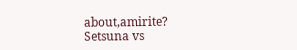about,amirite?
Setsuna vs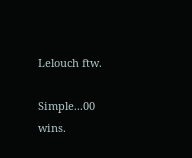Lelouch ftw.

Simple...00 wins.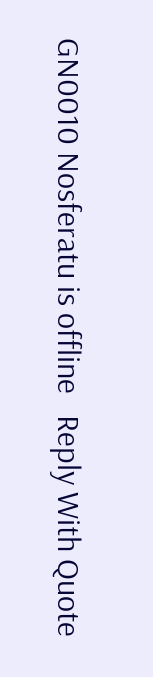GN0010 Nosferatu is offline   Reply With Quote